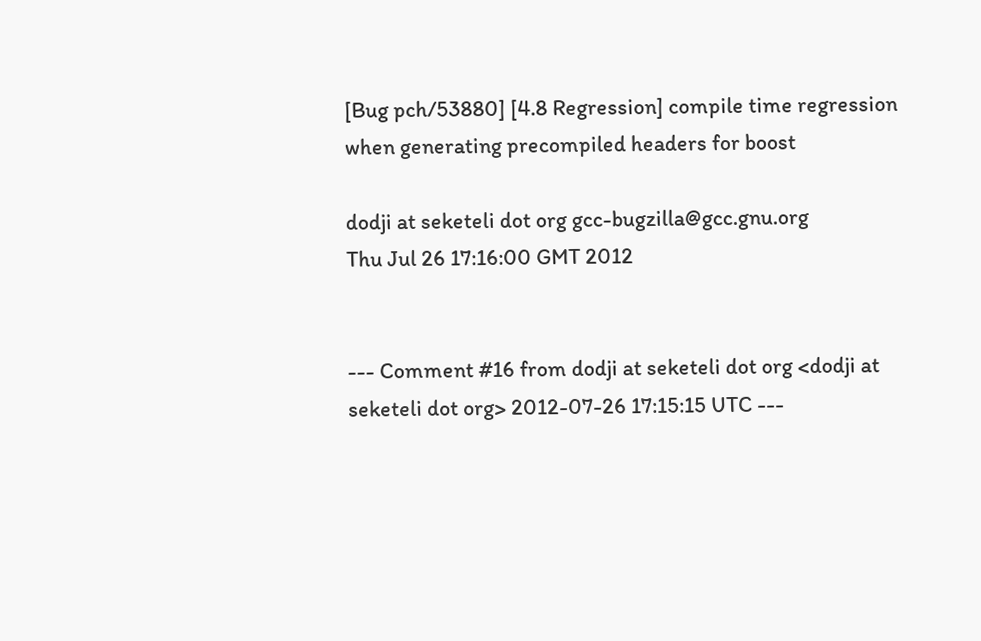[Bug pch/53880] [4.8 Regression] compile time regression when generating precompiled headers for boost

dodji at seketeli dot org gcc-bugzilla@gcc.gnu.org
Thu Jul 26 17:16:00 GMT 2012


--- Comment #16 from dodji at seketeli dot org <dodji at seketeli dot org> 2012-07-26 17:15:15 UTC ---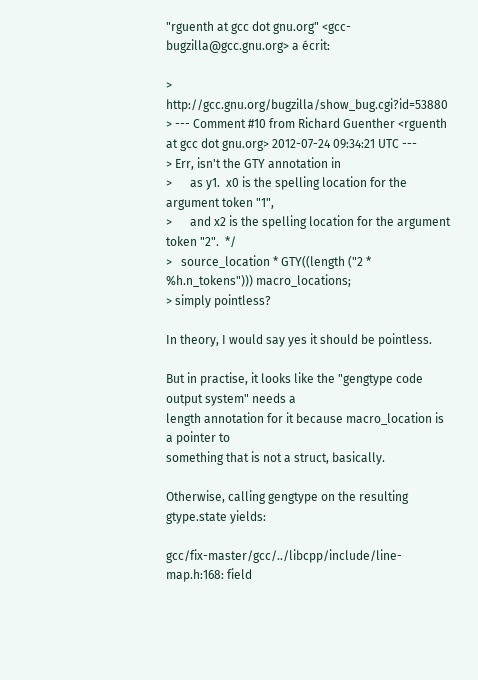"rguenth at gcc dot gnu.org" <gcc-bugzilla@gcc.gnu.org> a écrit:

> http://gcc.gnu.org/bugzilla/show_bug.cgi?id=53880
> --- Comment #10 from Richard Guenther <rguenth at gcc dot gnu.org> 2012-07-24 09:34:21 UTC ---
> Err, isn't the GTY annotation in
>      as y1.  x0 is the spelling location for the argument token "1",
>      and x2 is the spelling location for the argument token "2".  */
>   source_location * GTY((length ("2 * %h.n_tokens"))) macro_locations;
> simply pointless?

In theory, I would say yes it should be pointless.

But in practise, it looks like the "gengtype code output system" needs a
length annotation for it because macro_location is a pointer to
something that is not a struct, basically.

Otherwise, calling gengtype on the resulting gtype.state yields:

gcc/fix-master/gcc/../libcpp/include/line-map.h:168: field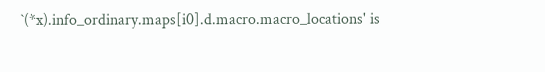`(*x).info_ordinary.maps[i0].d.macro.macro_locations' is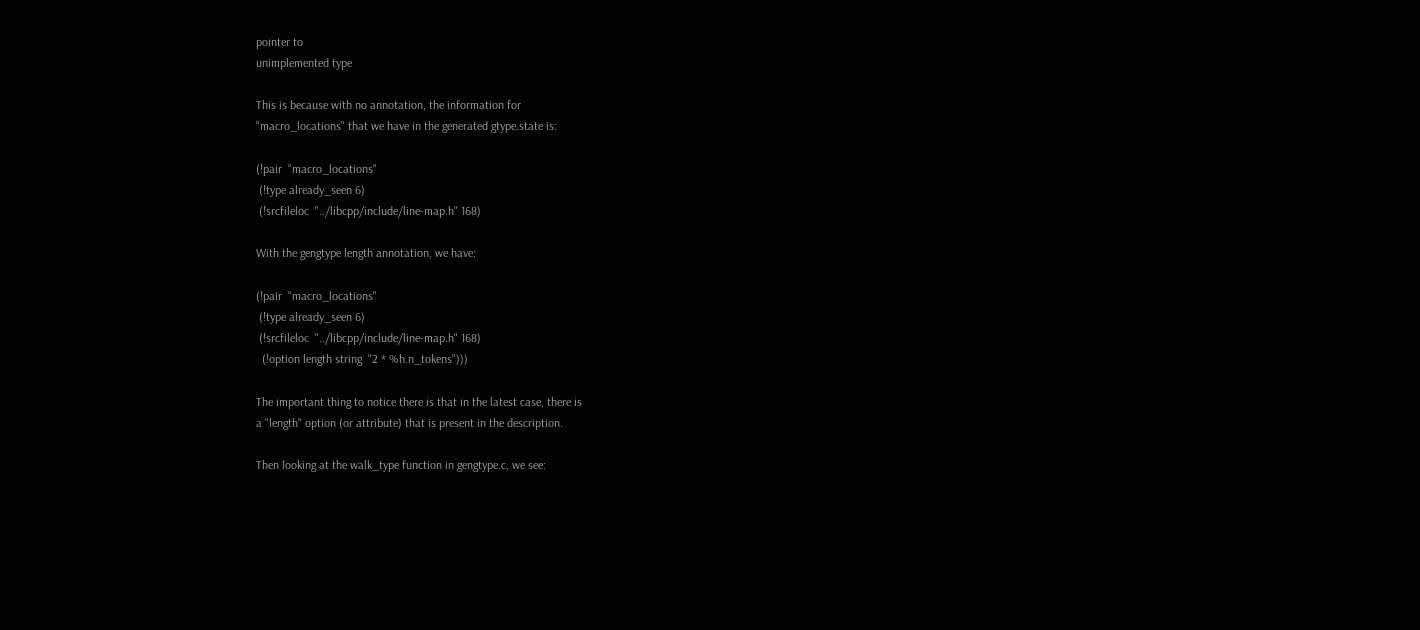pointer to
unimplemented type

This is because with no annotation, the information for
"macro_locations" that we have in the generated gtype.state is:

(!pair  "macro_locations"
 (!type already_seen 6)
 (!srcfileloc  "../libcpp/include/line-map.h" 168)

With the gengtype length annotation, we have:

(!pair  "macro_locations"
 (!type already_seen 6)
 (!srcfileloc  "../libcpp/include/line-map.h" 168)
  (!option length string  "2 * %h.n_tokens")))

The important thing to notice there is that in the latest case, there is
a "length" option (or attribute) that is present in the description.

Then looking at the walk_type function in gengtype.c, we see: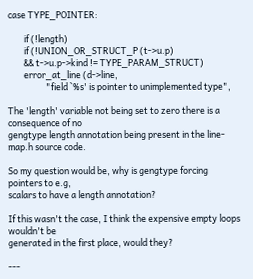case TYPE_POINTER:

        if (!length)
        if (!UNION_OR_STRUCT_P (t->u.p)
        && t->u.p->kind != TYPE_PARAM_STRUCT)
        error_at_line (d->line,
                   "field `%s' is pointer to unimplemented type",

The 'length' variable not being set to zero there is a consequence of no
gengtype length annotation being present in the line-map.h source code.

So my question would be, why is gengtype forcing pointers to e.g,
scalars to have a length annotation?

If this wasn't the case, I think the expensive empty loops wouldn't be
generated in the first place, would they?

---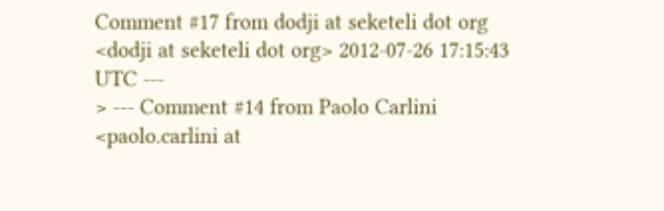Comment #17 from dodji at seketeli dot org <dodji at seketeli dot org> 2012-07-26 17:15:43 UTC ---
> --- Comment #14 from Paolo Carlini <paolo.carlini at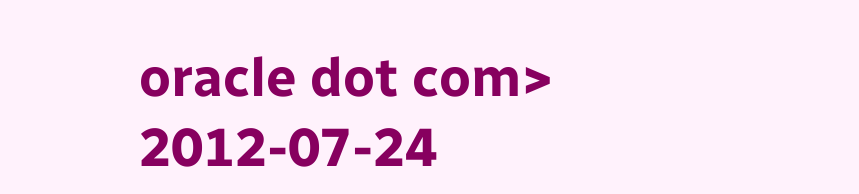oracle dot com> 2012-07-24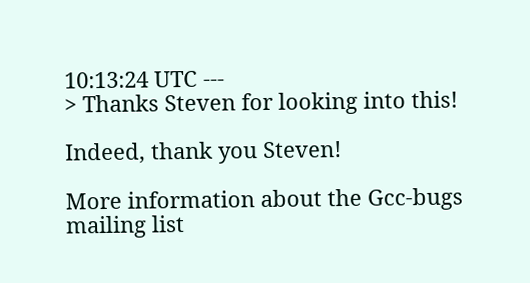10:13:24 UTC ---
> Thanks Steven for looking into this!

Indeed, thank you Steven!

More information about the Gcc-bugs mailing list